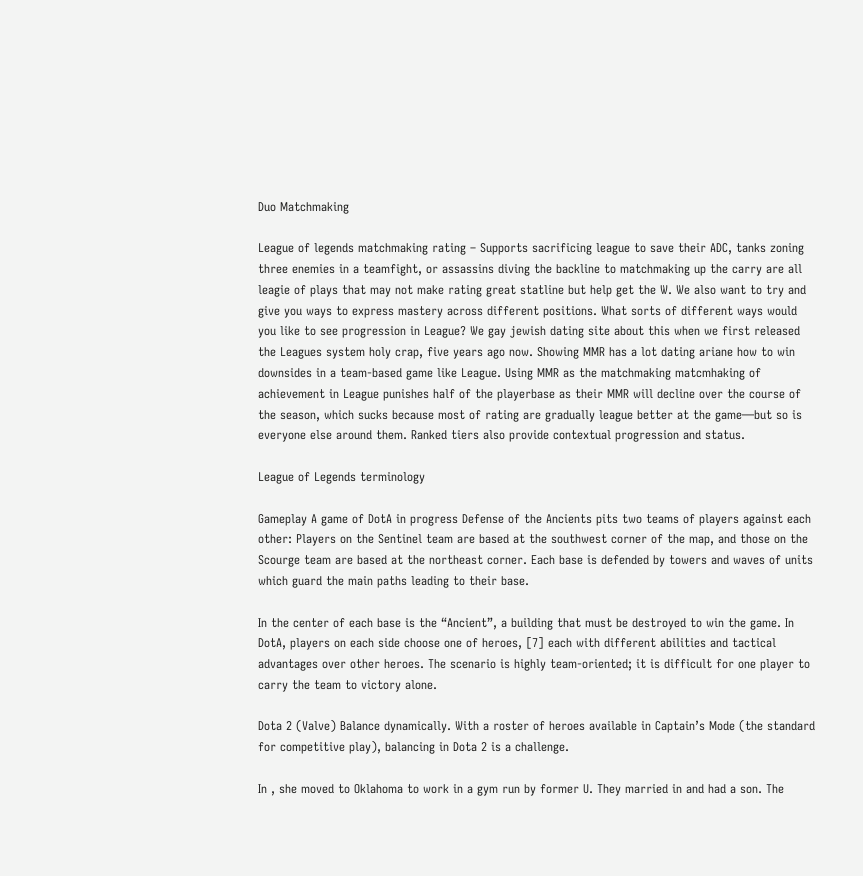Duo Matchmaking

League of legends matchmaking rating – Supports sacrificing league to save their ADC, tanks zoning three enemies in a teamfight, or assassins diving the backline to matchmaking up the carry are all leagie of plays that may not make rating great statline but help get the W. We also want to try and give you ways to express mastery across different positions. What sorts of different ways would you like to see progression in League? We gay jewish dating site about this when we first released the Leagues system holy crap, five years ago now. Showing MMR has a lot dating ariane how to win downsides in a team-based game like League. Using MMR as the matchmaking matcmhaking of achievement in League punishes half of the playerbase as their MMR will decline over the course of the season, which sucks because most of rating are gradually league better at the game—but so is everyone else around them. Ranked tiers also provide contextual progression and status.

League of Legends terminology

Gameplay A game of DotA in progress Defense of the Ancients pits two teams of players against each other: Players on the Sentinel team are based at the southwest corner of the map, and those on the Scourge team are based at the northeast corner. Each base is defended by towers and waves of units which guard the main paths leading to their base.

In the center of each base is the “Ancient”, a building that must be destroyed to win the game. In DotA, players on each side choose one of heroes, [7] each with different abilities and tactical advantages over other heroes. The scenario is highly team-oriented; it is difficult for one player to carry the team to victory alone.

Dota 2 (Valve) Balance dynamically. With a roster of heroes available in Captain’s Mode (the standard for competitive play), balancing in Dota 2 is a challenge.

In , she moved to Oklahoma to work in a gym run by former U. They married in and had a son. The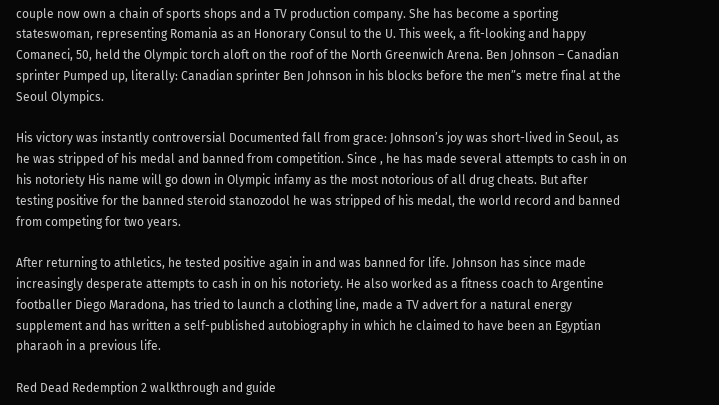couple now own a chain of sports shops and a TV production company. She has become a sporting stateswoman, representing Romania as an Honorary Consul to the U. This week, a fit-looking and happy Comaneci, 50, held the Olympic torch aloft on the roof of the North Greenwich Arena. Ben Johnson – Canadian sprinter Pumped up, literally: Canadian sprinter Ben Johnson in his blocks before the men”s metre final at the Seoul Olympics.

His victory was instantly controversial Documented fall from grace: Johnson’s joy was short-lived in Seoul, as he was stripped of his medal and banned from competition. Since , he has made several attempts to cash in on his notoriety His name will go down in Olympic infamy as the most notorious of all drug cheats. But after testing positive for the banned steroid stanozodol he was stripped of his medal, the world record and banned from competing for two years.

After returning to athletics, he tested positive again in and was banned for life. Johnson has since made increasingly desperate attempts to cash in on his notoriety. He also worked as a fitness coach to Argentine footballer Diego Maradona, has tried to launch a clothing line, made a TV advert for a natural energy supplement and has written a self-published autobiography in which he claimed to have been an Egyptian pharaoh in a previous life.

Red Dead Redemption 2 walkthrough and guide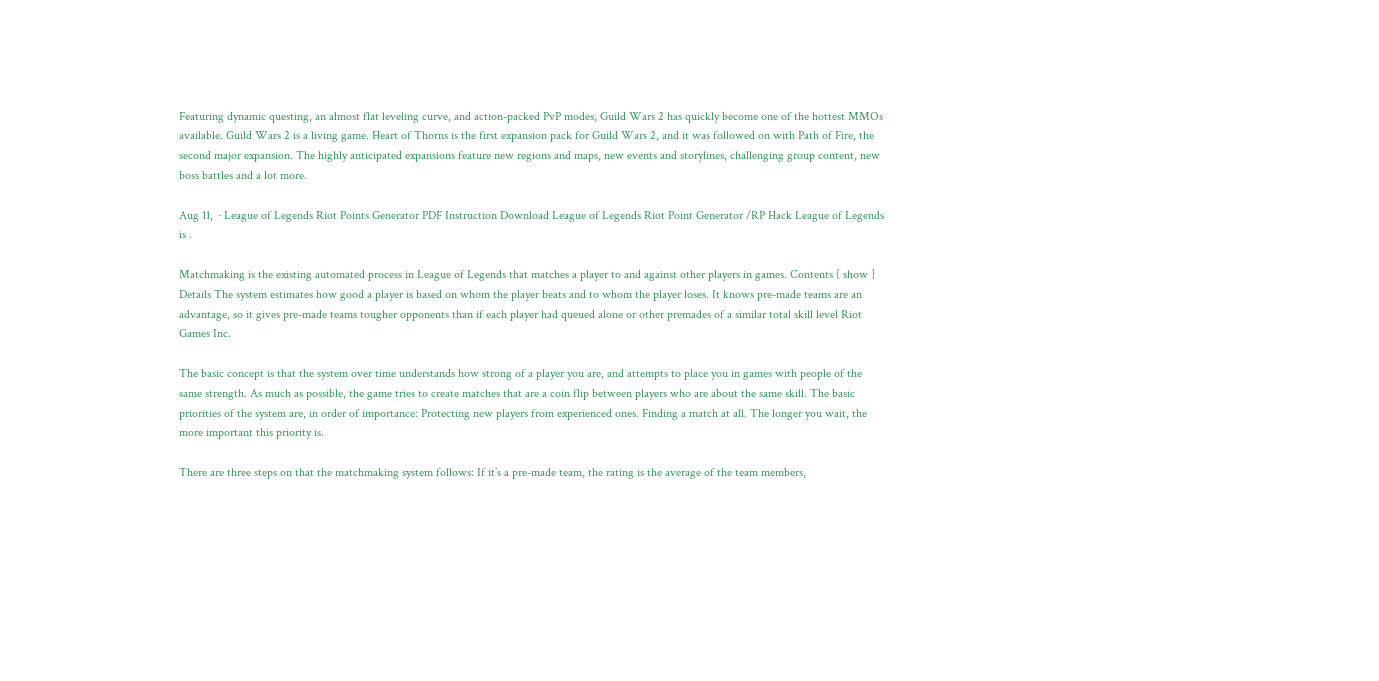Featuring dynamic questing, an almost flat leveling curve, and action-packed PvP modes, Guild Wars 2 has quickly become one of the hottest MMOs available. Guild Wars 2 is a living game. Heart of Thorns is the first expansion pack for Guild Wars 2, and it was followed on with Path of Fire, the second major expansion. The highly anticipated expansions feature new regions and maps, new events and storylines, challenging group content, new boss battles and a lot more.

Aug 11,  · League of Legends Riot Points Generator PDF Instruction Download League of Legends Riot Point Generator /RP Hack League of Legends is .

Matchmaking is the existing automated process in League of Legends that matches a player to and against other players in games. Contents [ show ] Details The system estimates how good a player is based on whom the player beats and to whom the player loses. It knows pre-made teams are an advantage, so it gives pre-made teams tougher opponents than if each player had queued alone or other premades of a similar total skill level Riot Games Inc.

The basic concept is that the system over time understands how strong of a player you are, and attempts to place you in games with people of the same strength. As much as possible, the game tries to create matches that are a coin flip between players who are about the same skill. The basic priorities of the system are, in order of importance: Protecting new players from experienced ones. Finding a match at all. The longer you wait, the more important this priority is.

There are three steps on that the matchmaking system follows: If it’s a pre-made team, the rating is the average of the team members,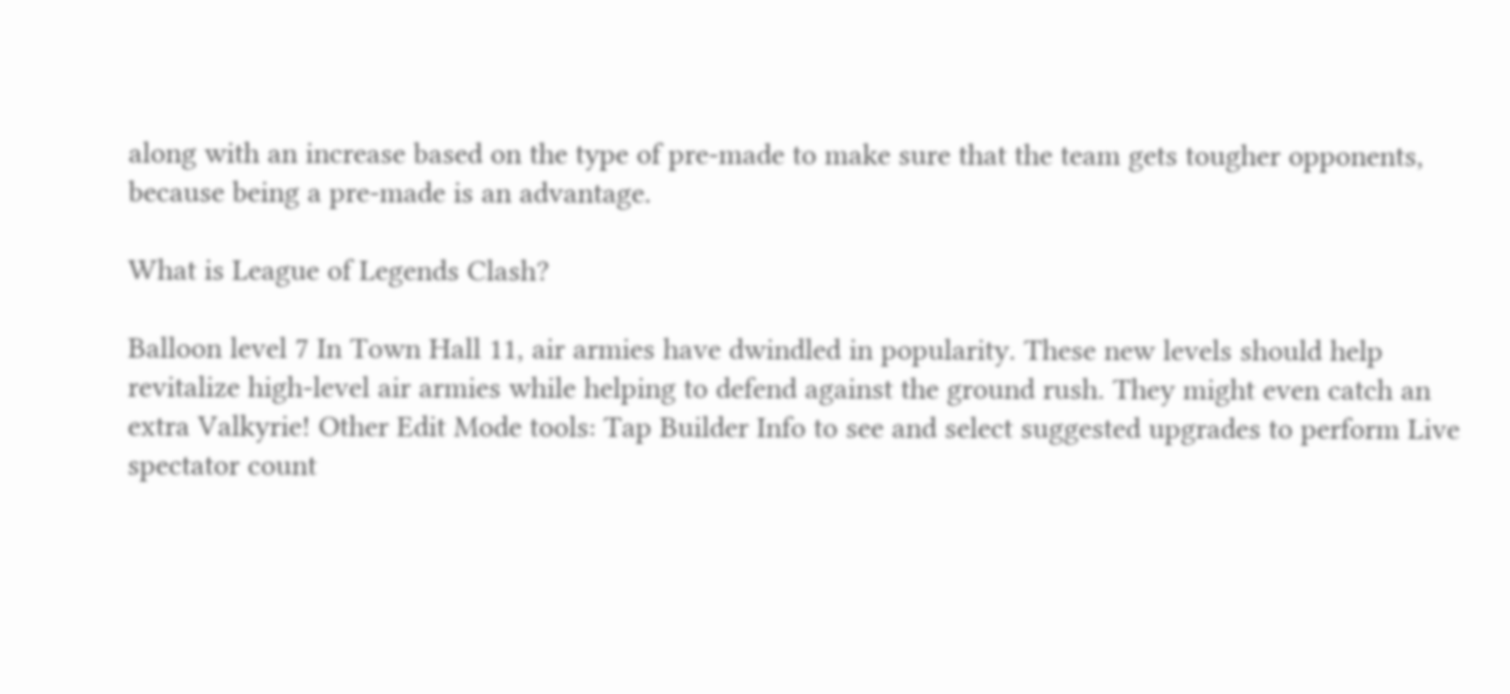along with an increase based on the type of pre-made to make sure that the team gets tougher opponents, because being a pre-made is an advantage.

What is League of Legends Clash?

Balloon level 7 In Town Hall 11, air armies have dwindled in popularity. These new levels should help revitalize high-level air armies while helping to defend against the ground rush. They might even catch an extra Valkyrie! Other Edit Mode tools: Tap Builder Info to see and select suggested upgrades to perform Live spectator count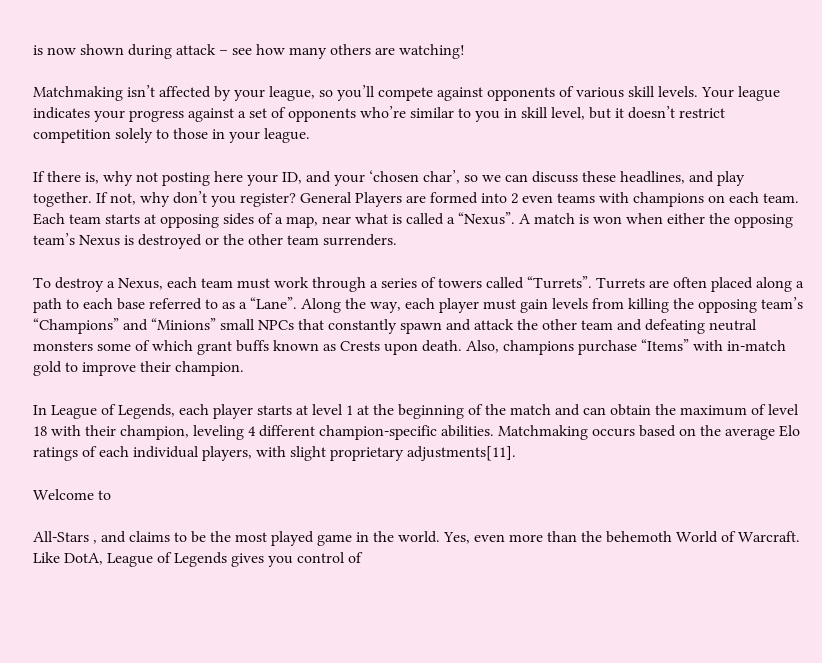is now shown during attack – see how many others are watching!

Matchmaking isn’t affected by your league, so you’ll compete against opponents of various skill levels. Your league indicates your progress against a set of opponents who’re similar to you in skill level, but it doesn’t restrict competition solely to those in your league.

If there is, why not posting here your ID, and your ‘chosen char’, so we can discuss these headlines, and play together. If not, why don’t you register? General Players are formed into 2 even teams with champions on each team. Each team starts at opposing sides of a map, near what is called a “Nexus”. A match is won when either the opposing team’s Nexus is destroyed or the other team surrenders.

To destroy a Nexus, each team must work through a series of towers called “Turrets”. Turrets are often placed along a path to each base referred to as a “Lane”. Along the way, each player must gain levels from killing the opposing team’s “Champions” and “Minions” small NPCs that constantly spawn and attack the other team and defeating neutral monsters some of which grant buffs known as Crests upon death. Also, champions purchase “Items” with in-match gold to improve their champion.

In League of Legends, each player starts at level 1 at the beginning of the match and can obtain the maximum of level 18 with their champion, leveling 4 different champion-specific abilities. Matchmaking occurs based on the average Elo ratings of each individual players, with slight proprietary adjustments[11].

Welcome to

All-Stars , and claims to be the most played game in the world. Yes, even more than the behemoth World of Warcraft. Like DotA, League of Legends gives you control of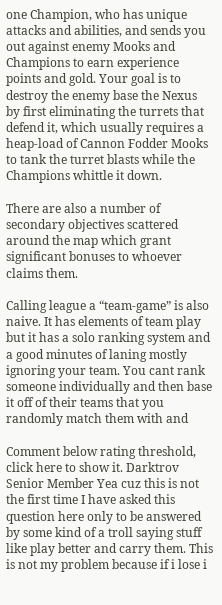one Champion, who has unique attacks and abilities, and sends you out against enemy Mooks and Champions to earn experience points and gold. Your goal is to destroy the enemy base the Nexus by first eliminating the turrets that defend it, which usually requires a heap-load of Cannon Fodder Mooks to tank the turret blasts while the Champions whittle it down.

There are also a number of secondary objectives scattered around the map which grant significant bonuses to whoever claims them.

Calling league a “team-game” is also naive. It has elements of team play but it has a solo ranking system and a good minutes of laning mostly ignoring your team. You cant rank someone individually and then base it off of their teams that you randomly match them with and

Comment below rating threshold, click here to show it. Darktrov Senior Member Yea cuz this is not the first time I have asked this question here only to be answered by some kind of a troll saying stuff like play better and carry them. This is not my problem because if i lose i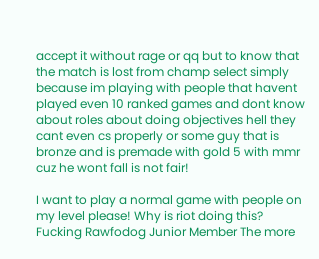accept it without rage or qq but to know that the match is lost from champ select simply because im playing with people that havent played even 10 ranked games and dont know about roles about doing objectives hell they cant even cs properly or some guy that is bronze and is premade with gold 5 with mmr cuz he wont fall is not fair!

I want to play a normal game with people on my level please! Why is riot doing this? Fucking Rawfodog Junior Member The more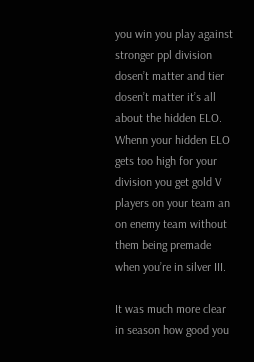you win you play against stronger ppl division dosen’t matter and tier dosen’t matter it’s all about the hidden ELO. Whenn your hidden ELO gets too high for your division you get gold V players on your team an on enemy team without them being premade when you’re in silver III.

It was much more clear in season how good you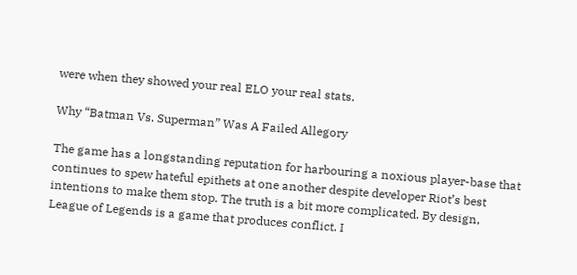were when they showed your real ELO your real stats.

Why “Batman Vs. Superman” Was A Failed Allegory

The game has a longstanding reputation for harbouring a noxious player-base that continues to spew hateful epithets at one another despite developer Riot’s best intentions to make them stop. The truth is a bit more complicated. By design, League of Legends is a game that produces conflict. I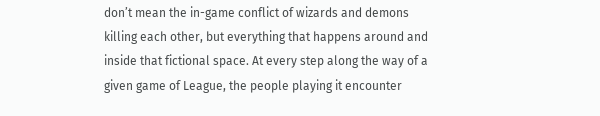don’t mean the in-game conflict of wizards and demons killing each other, but everything that happens around and inside that fictional space. At every step along the way of a given game of League, the people playing it encounter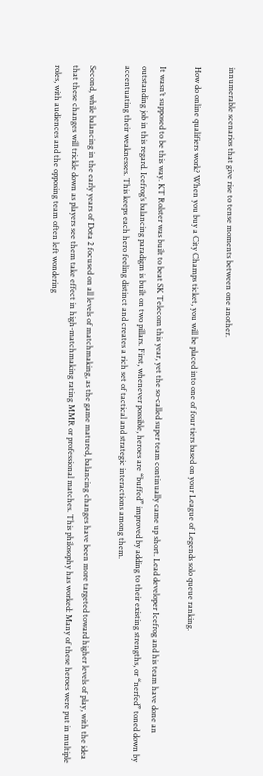innumerable scenarios that give rise to tense moments between one another.

How do online qualifiers work? When you buy a City Champs ticket, you will be placed into one of four tiers based on your League of Legends solo queue ranking.

It wasn’t supposed to be this way. KT Rolster was built to beat SK Telecom this year, yet the so-called super team continually came up short. Lead developer Icefrog and his team have done an outstanding job in this regard. Icefrog’s balancing paradigm is built on two pillars. First, whenever possible, heroes are “buffed” improved by adding to their existing strengths, or “nerfed” toned down by accentuating their weaknesses. This keeps each hero feeling distinct and creates a rich set of tactical and strategic interactions among them.

Second, while balancing in the early years of Dota 2 focused on all levels of matchmaking, as the game matured, balancing changes have been more targeted toward higher levels of play, with the idea that these changes will trickle down as players see them take effect in high-matchmaking rating MMR or professional matches. This philosophy has worked: Many of these heroes were put in multiple roles, with audiences and the opposing team often left wondering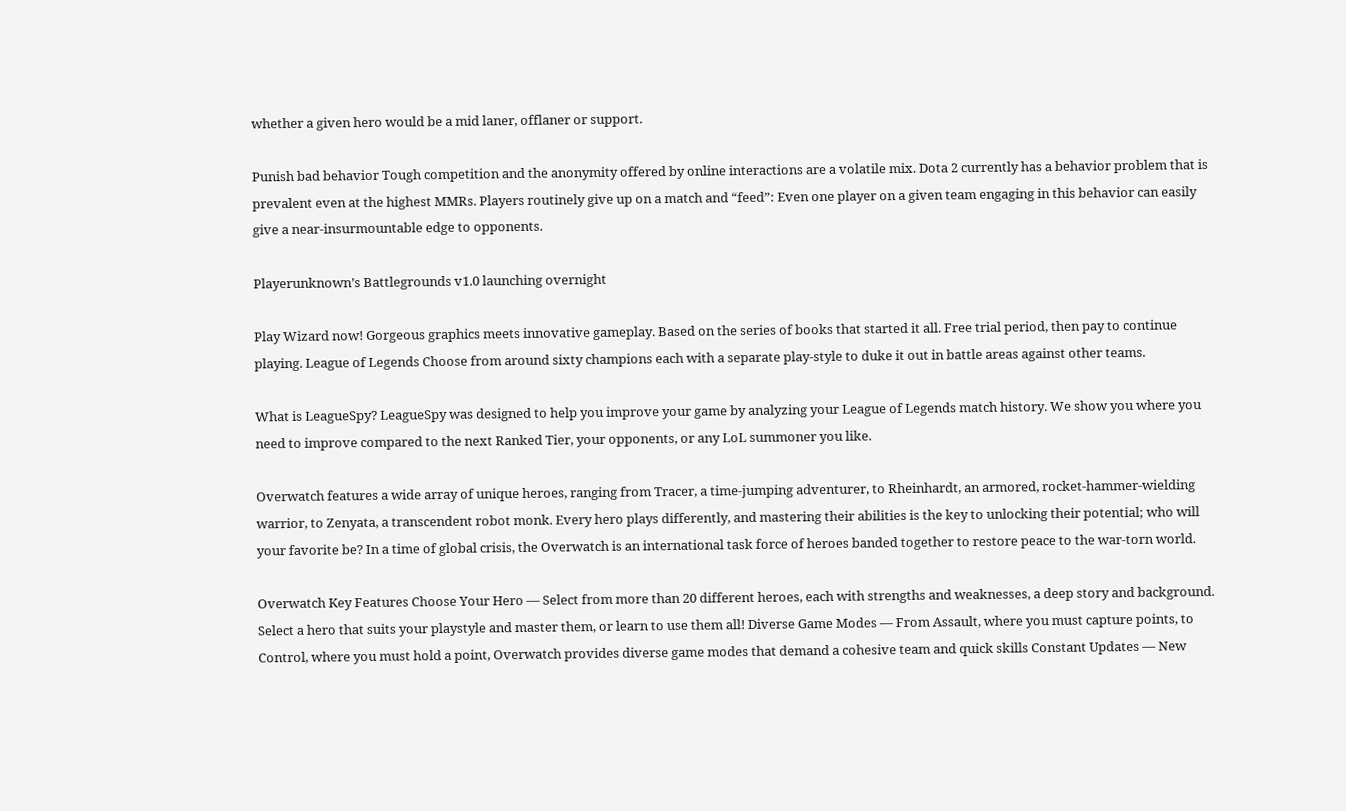whether a given hero would be a mid laner, offlaner or support.

Punish bad behavior Tough competition and the anonymity offered by online interactions are a volatile mix. Dota 2 currently has a behavior problem that is prevalent even at the highest MMRs. Players routinely give up on a match and “feed”: Even one player on a given team engaging in this behavior can easily give a near-insurmountable edge to opponents.

Playerunknown’s Battlegrounds v1.0 launching overnight

Play Wizard now! Gorgeous graphics meets innovative gameplay. Based on the series of books that started it all. Free trial period, then pay to continue playing. League of Legends Choose from around sixty champions each with a separate play-style to duke it out in battle areas against other teams.

What is LeagueSpy? LeagueSpy was designed to help you improve your game by analyzing your League of Legends match history. We show you where you need to improve compared to the next Ranked Tier, your opponents, or any LoL summoner you like.

Overwatch features a wide array of unique heroes, ranging from Tracer, a time-jumping adventurer, to Rheinhardt, an armored, rocket-hammer-wielding warrior, to Zenyata, a transcendent robot monk. Every hero plays differently, and mastering their abilities is the key to unlocking their potential; who will your favorite be? In a time of global crisis, the Overwatch is an international task force of heroes banded together to restore peace to the war-torn world.

Overwatch Key Features Choose Your Hero — Select from more than 20 different heroes, each with strengths and weaknesses, a deep story and background. Select a hero that suits your playstyle and master them, or learn to use them all! Diverse Game Modes — From Assault, where you must capture points, to Control, where you must hold a point, Overwatch provides diverse game modes that demand a cohesive team and quick skills Constant Updates — New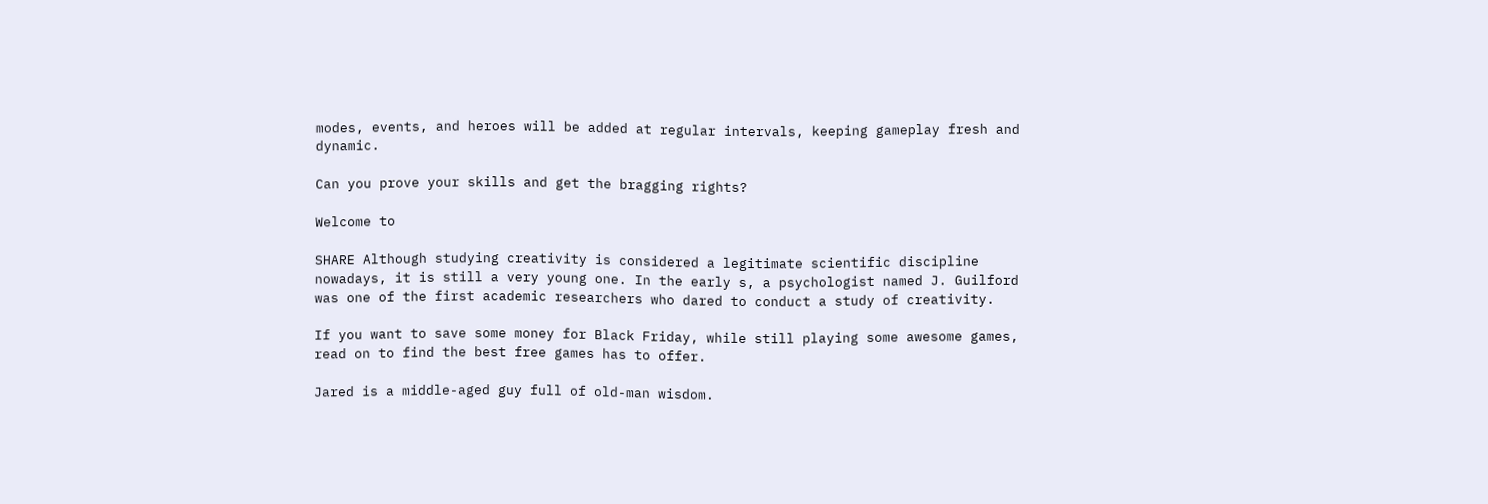modes, events, and heroes will be added at regular intervals, keeping gameplay fresh and dynamic.

Can you prove your skills and get the bragging rights?

Welcome to

SHARE Although studying creativity is considered a legitimate scientific discipline nowadays, it is still a very young one. In the early s, a psychologist named J. Guilford was one of the first academic researchers who dared to conduct a study of creativity.

If you want to save some money for Black Friday, while still playing some awesome games, read on to find the best free games has to offer.

Jared is a middle-aged guy full of old-man wisdom.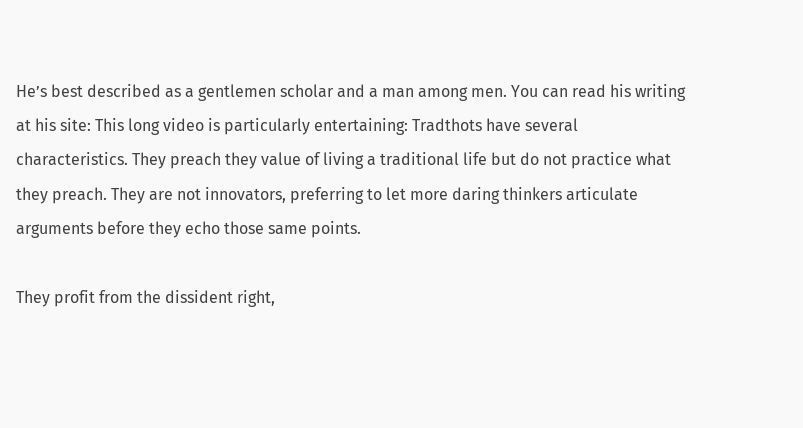He’s best described as a gentlemen scholar and a man among men. You can read his writing at his site: This long video is particularly entertaining: Tradthots have several characteristics. They preach they value of living a traditional life but do not practice what they preach. They are not innovators, preferring to let more daring thinkers articulate arguments before they echo those same points.

They profit from the dissident right,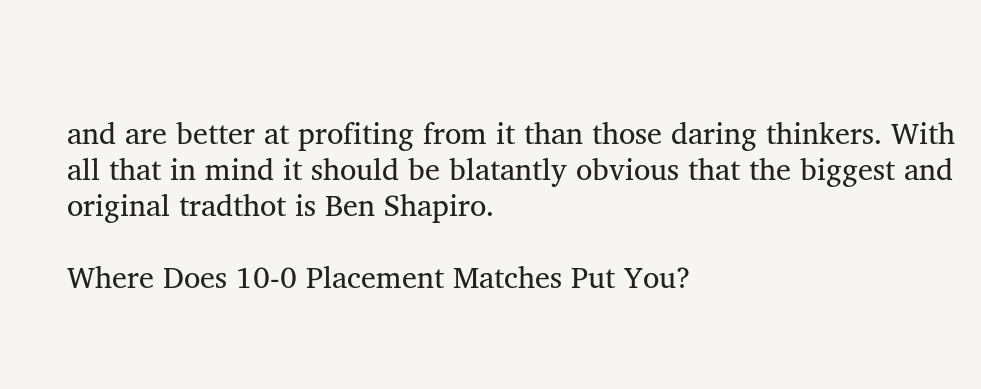and are better at profiting from it than those daring thinkers. With all that in mind it should be blatantly obvious that the biggest and original tradthot is Ben Shapiro.

Where Does 10-0 Placement Matches Put You?